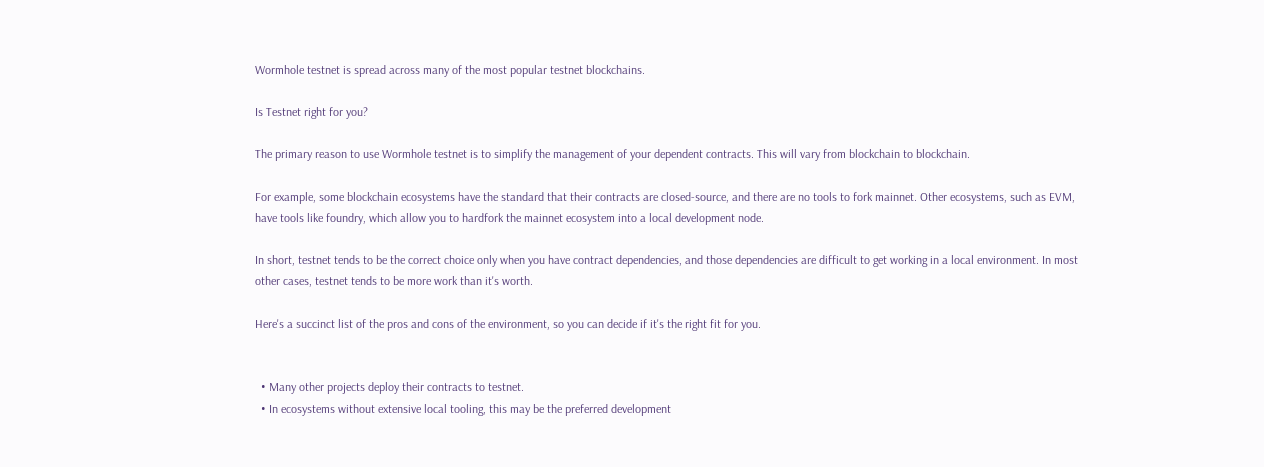Wormhole testnet is spread across many of the most popular testnet blockchains.

Is Testnet right for you?

The primary reason to use Wormhole testnet is to simplify the management of your dependent contracts. This will vary from blockchain to blockchain.

For example, some blockchain ecosystems have the standard that their contracts are closed-source, and there are no tools to fork mainnet. Other ecosystems, such as EVM, have tools like foundry, which allow you to hardfork the mainnet ecosystem into a local development node.

In short, testnet tends to be the correct choice only when you have contract dependencies, and those dependencies are difficult to get working in a local environment. In most other cases, testnet tends to be more work than it's worth.

Here's a succinct list of the pros and cons of the environment, so you can decide if it's the right fit for you.


  • Many other projects deploy their contracts to testnet.
  • In ecosystems without extensive local tooling, this may be the preferred development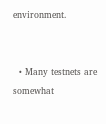environment.


  • Many testnets are somewhat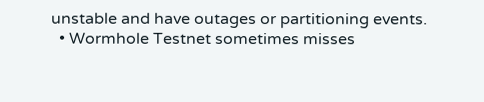unstable and have outages or partitioning events.
  • Wormhole Testnet sometimes misses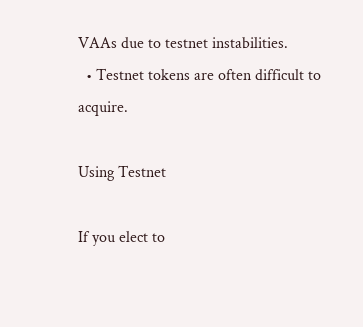VAAs due to testnet instabilities.
  • Testnet tokens are often difficult to acquire.

Using Testnet

If you elect to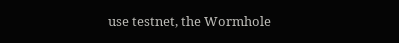use testnet, the Wormhole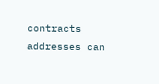contracts addresses can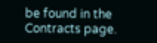be found in the Contracts page.